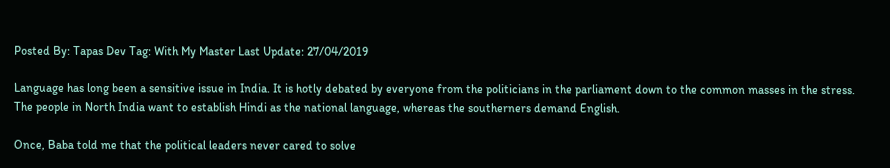Posted By: Tapas Dev Tag: With My Master Last Update: 27/04/2019

Language has long been a sensitive issue in India. It is hotly debated by everyone from the politicians in the parliament down to the common masses in the stress. The people in North India want to establish Hindi as the national language, whereas the southerners demand English.

Once, Baba told me that the political leaders never cared to solve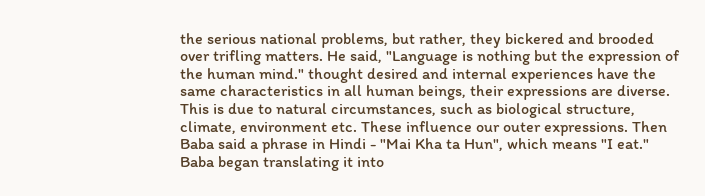the serious national problems, but rather, they bickered and brooded over trifling matters. He said, "Language is nothing but the expression of the human mind." thought desired and internal experiences have the same characteristics in all human beings, their expressions are diverse. This is due to natural circumstances, such as biological structure, climate, environment etc. These influence our outer expressions. Then Baba said a phrase in Hindi - "Mai Kha ta Hun", which means "I eat." Baba began translating it into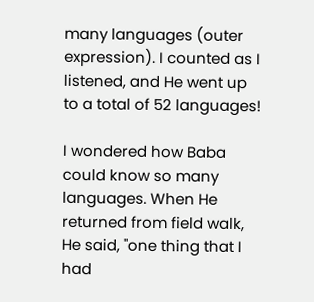many languages (outer expression). I counted as I listened, and He went up to a total of 52 languages!

I wondered how Baba could know so many languages. When He returned from field walk, He said, "one thing that I had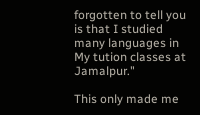forgotten to tell you is that I studied many languages in My tution classes at Jamalpur."

This only made me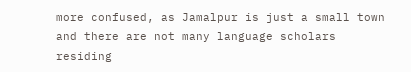more confused, as Jamalpur is just a small town and there are not many language scholars residing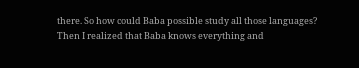there. So how could Baba possible study all those languages? Then I realized that Baba knows everything and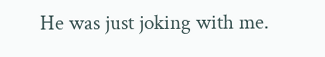He was just joking with me.